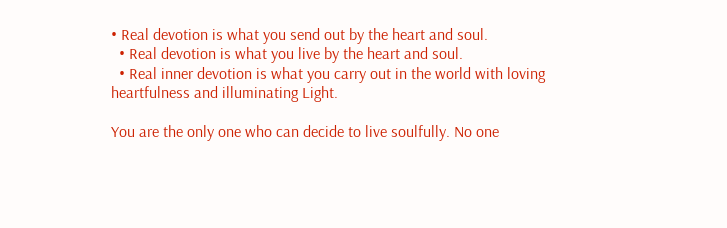• Real devotion is what you send out by the heart and soul.
  • Real devotion is what you live by the heart and soul.
  • Real inner devotion is what you carry out in the world with loving heartfulness and illuminating Light.

You are the only one who can decide to live soulfully. No one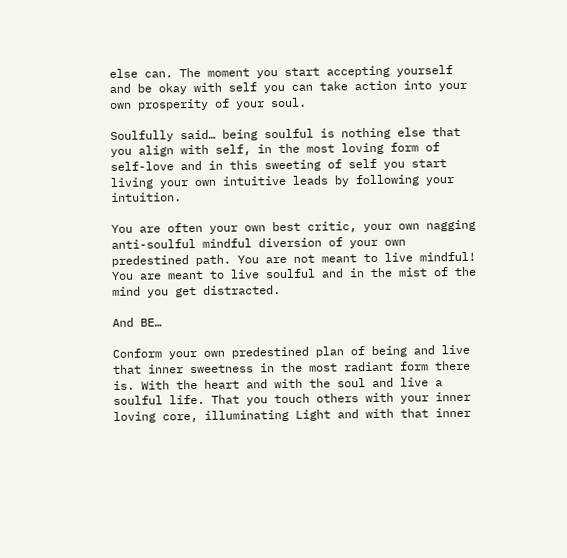else can. The moment you start accepting yourself and be okay with self you can take action into your own prosperity of your soul.

Soulfully said… being soulful is nothing else that you align with self, in the most loving form of self-love and in this sweeting of self you start living your own intuitive leads by following your intuition.

You are often your own best critic, your own nagging anti-soulful mindful diversion of your own predestined path. You are not meant to live mindful! You are meant to live soulful and in the mist of the mind you get distracted.

And BE…

Conform your own predestined plan of being and live that inner sweetness in the most radiant form there is. With the heart and with the soul and live a soulful life. That you touch others with your inner loving core, illuminating Light and with that inner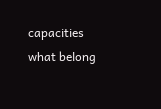capacities what belong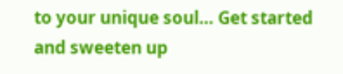to your unique soul… Get started and sweeten up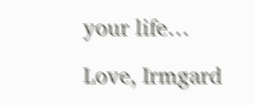your life…

Love, Irmgard